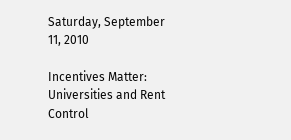Saturday, September 11, 2010

Incentives Matter: Universities and Rent Control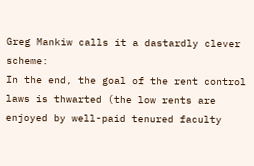Greg Mankiw calls it a dastardly clever scheme:
In the end, the goal of the rent control laws is thwarted (the low rents are enjoyed by well-paid tenured faculty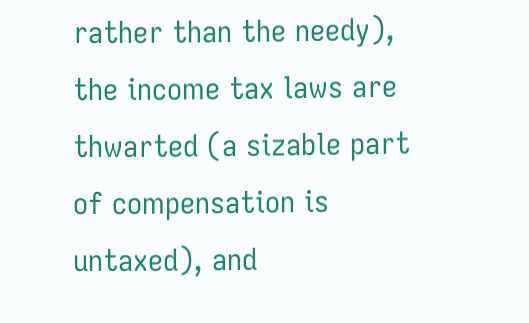rather than the needy), the income tax laws are thwarted (a sizable part of compensation is untaxed), and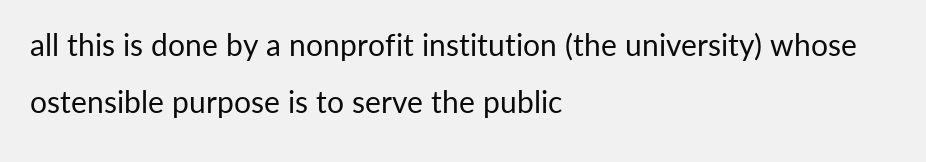all this is done by a nonprofit institution (the university) whose ostensible purpose is to serve the public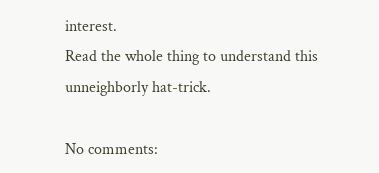interest.
Read the whole thing to understand this unneighborly hat-trick.

No comments: